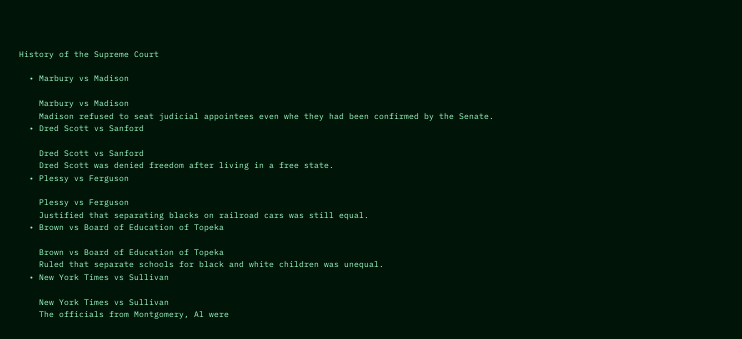History of the Supreme Court

  • Marbury vs Madison

    Marbury vs Madison
    Madison refused to seat judicial appointees even whe they had been confirmed by the Senate.
  • Dred Scott vs Sanford

    Dred Scott vs Sanford
    Dred Scott was denied freedom after living in a free state.
  • Plessy vs Ferguson

    Plessy vs Ferguson
    Justified that separating blacks on railroad cars was still equal.
  • Brown vs Board of Education of Topeka

    Brown vs Board of Education of Topeka
    Ruled that separate schools for black and white children was unequal.
  • New York Times vs Sullivan

    New York Times vs Sullivan
    The officials from Montgomery, Al were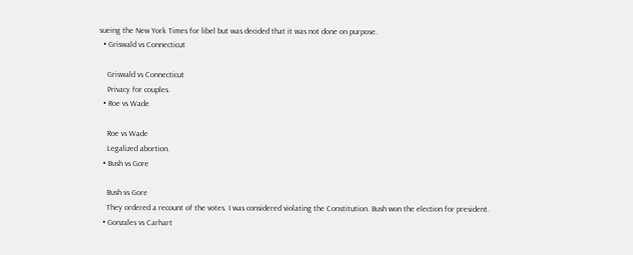sueing the New York Times for libel but was decided that it was not done on purpose.
  • Griswald vs Connecticut

    Griswald vs Connecticut
    Privacy for couples.
  • Roe vs Wade

    Roe vs Wade
    Legalized abortion.
  • Bush vs Gore

    Bush vs Gore
    They ordered a recount of the votes. I was considered violating the Constitution. Bush won the election for president.
  • Gonzales vs Carhart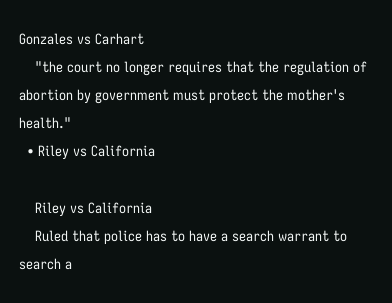Gonzales vs Carhart
    "the court no longer requires that the regulation of abortion by government must protect the mother's health."
  • Riley vs California

    Riley vs California
    Ruled that police has to have a search warrant to search a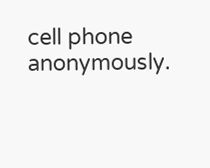cell phone anonymously.